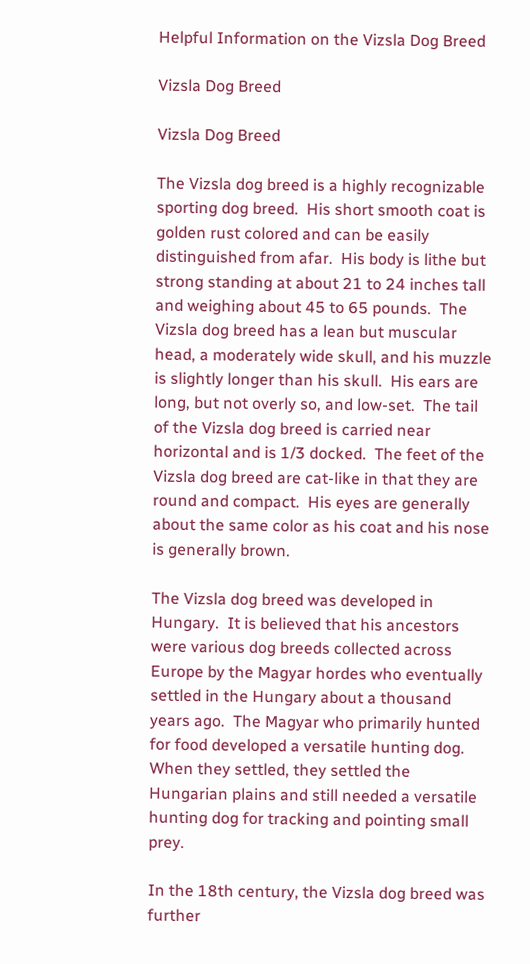Helpful Information on the Vizsla Dog Breed

Vizsla Dog Breed

Vizsla Dog Breed

The Vizsla dog breed is a highly recognizable sporting dog breed.  His short smooth coat is golden rust colored and can be easily distinguished from afar.  His body is lithe but strong standing at about 21 to 24 inches tall and weighing about 45 to 65 pounds.  The Vizsla dog breed has a lean but muscular head, a moderately wide skull, and his muzzle is slightly longer than his skull.  His ears are long, but not overly so, and low-set.  The tail of the Vizsla dog breed is carried near horizontal and is 1/3 docked.  The feet of the Vizsla dog breed are cat-like in that they are round and compact.  His eyes are generally about the same color as his coat and his nose is generally brown.

The Vizsla dog breed was developed in Hungary.  It is believed that his ancestors were various dog breeds collected across Europe by the Magyar hordes who eventually settled in the Hungary about a thousand years ago.  The Magyar who primarily hunted for food developed a versatile hunting dog.  When they settled, they settled the Hungarian plains and still needed a versatile hunting dog for tracking and pointing small prey.

In the 18th century, the Vizsla dog breed was further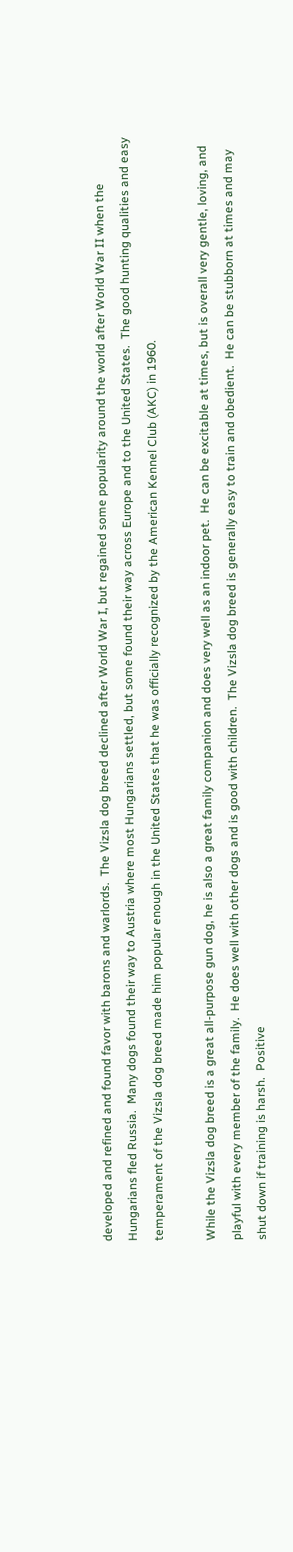developed and refined and found favor with barons and warlords.  The Vizsla dog breed declined after World War I, but regained some popularity around the world after World War II when the Hungarians fled Russia.  Many dogs found their way to Austria where most Hungarians settled, but some found their way across Europe and to the United States.  The good hunting qualities and easy temperament of the Vizsla dog breed made him popular enough in the United States that he was officially recognized by the American Kennel Club (AKC) in 1960.

While the Vizsla dog breed is a great all-purpose gun dog, he is also a great family companion and does very well as an indoor pet.  He can be excitable at times, but is overall very gentle, loving, and playful with every member of the family.  He does well with other dogs and is good with children.  The Vizsla dog breed is generally easy to train and obedient.  He can be stubborn at times and may shut down if training is harsh.  Positive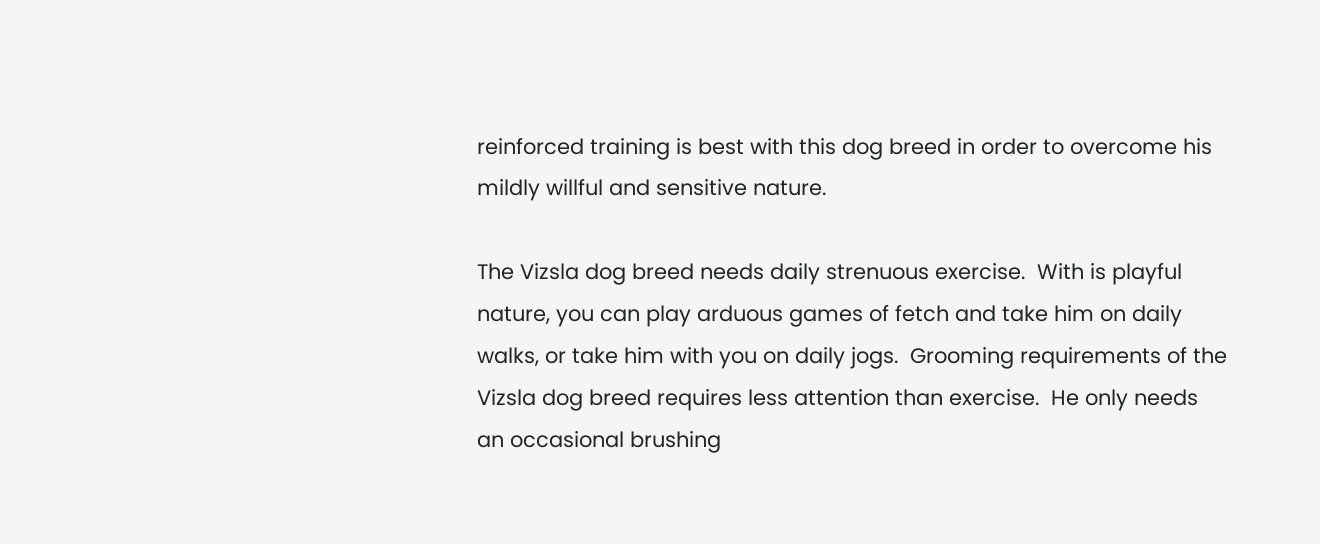reinforced training is best with this dog breed in order to overcome his mildly willful and sensitive nature.

The Vizsla dog breed needs daily strenuous exercise.  With is playful nature, you can play arduous games of fetch and take him on daily walks, or take him with you on daily jogs.  Grooming requirements of the Vizsla dog breed requires less attention than exercise.  He only needs an occasional brushing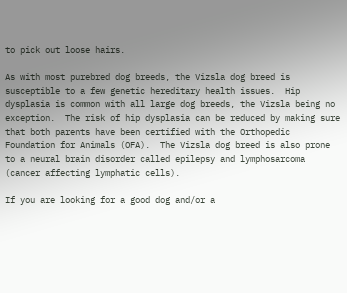to pick out loose hairs.

As with most purebred dog breeds, the Vizsla dog breed is susceptible to a few genetic hereditary health issues.  Hip dysplasia is common with all large dog breeds, the Vizsla being no exception.  The risk of hip dysplasia can be reduced by making sure that both parents have been certified with the Orthopedic Foundation for Animals (OFA).  The Vizsla dog breed is also prone to a neural brain disorder called epilepsy and lymphosarcoma (cancer affecting lymphatic cells).

If you are looking for a good dog and/or a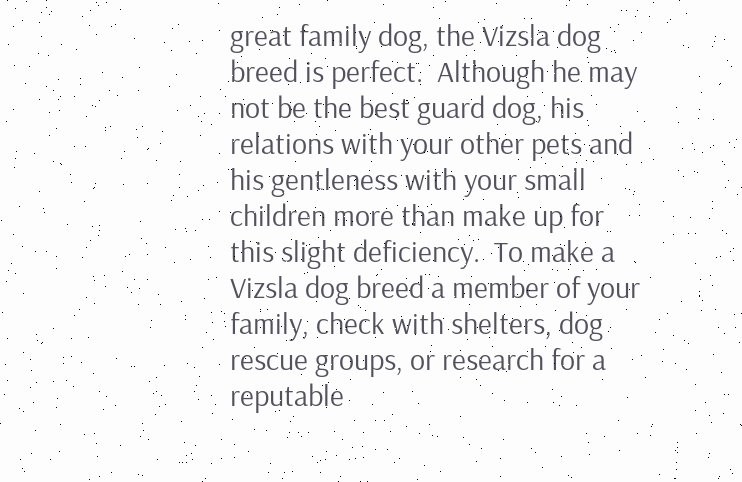great family dog, the Vizsla dog breed is perfect.  Although he may not be the best guard dog, his relations with your other pets and his gentleness with your small children more than make up for this slight deficiency.  To make a Vizsla dog breed a member of your family, check with shelters, dog rescue groups, or research for a reputable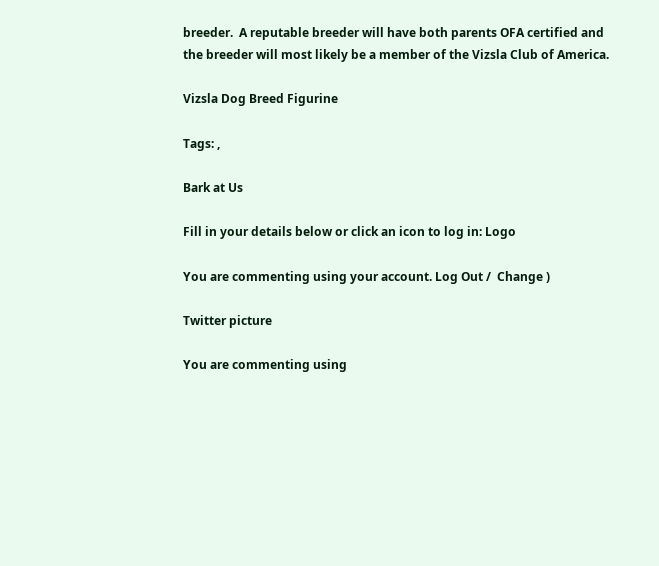breeder.  A reputable breeder will have both parents OFA certified and the breeder will most likely be a member of the Vizsla Club of America.

Vizsla Dog Breed Figurine

Tags: ,

Bark at Us

Fill in your details below or click an icon to log in: Logo

You are commenting using your account. Log Out /  Change )

Twitter picture

You are commenting using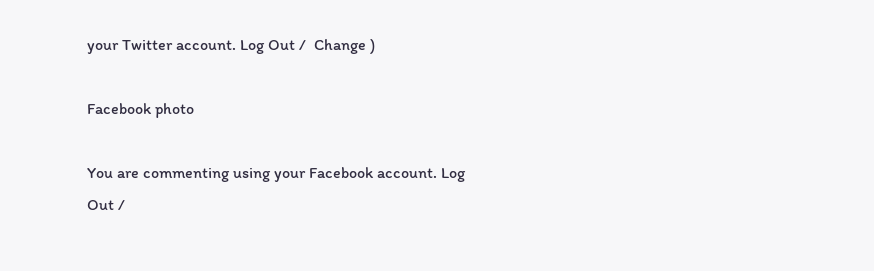your Twitter account. Log Out /  Change )

Facebook photo

You are commenting using your Facebook account. Log Out /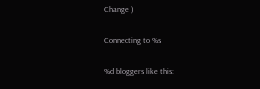Change )

Connecting to %s

%d bloggers like this: